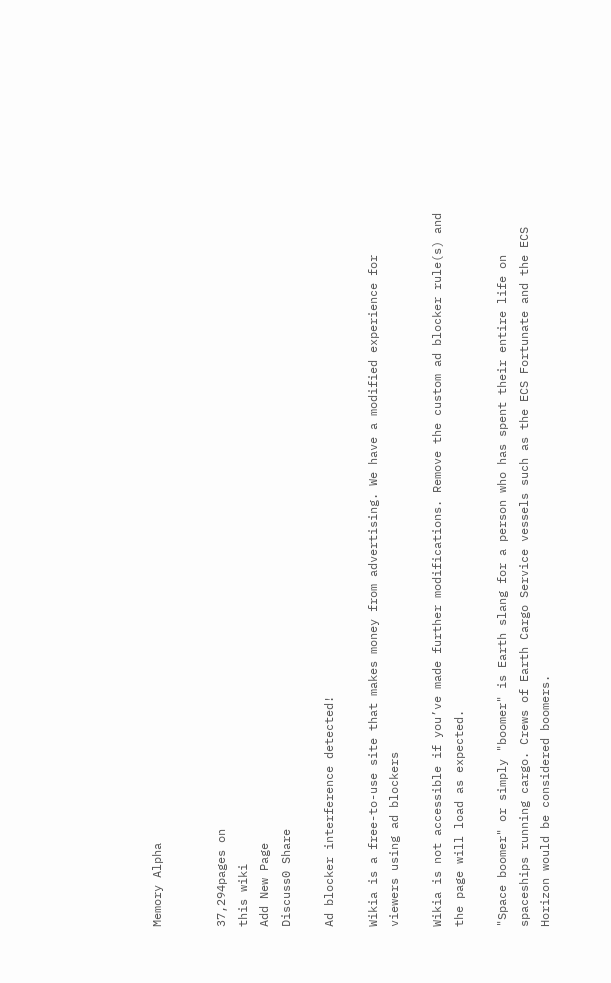Memory Alpha


37,294pages on
this wiki
Add New Page
Discuss0 Share

Ad blocker interference detected!

Wikia is a free-to-use site that makes money from advertising. We have a modified experience for viewers using ad blockers

Wikia is not accessible if you’ve made further modifications. Remove the custom ad blocker rule(s) and the page will load as expected.

"Space boomer" or simply "boomer" is Earth slang for a person who has spent their entire life on spaceships running cargo. Crews of Earth Cargo Service vessels such as the ECS Fortunate and the ECS Horizon would be considered boomers.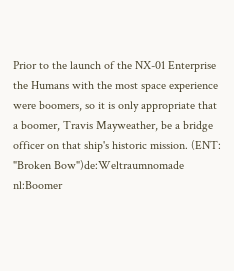Prior to the launch of the NX-01 Enterprise the Humans with the most space experience were boomers, so it is only appropriate that a boomer, Travis Mayweather, be a bridge officer on that ship's historic mission. (ENT: "Broken Bow")de:Weltraumnomade nl:Boomer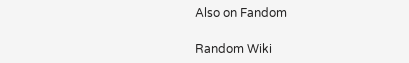Also on Fandom

Random Wiki